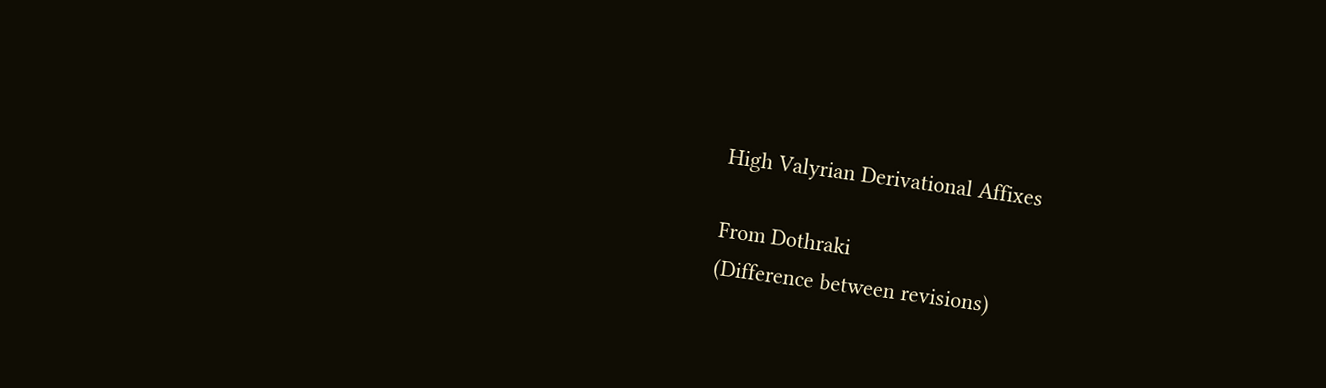High Valyrian Derivational Affixes

From Dothraki
(Difference between revisions)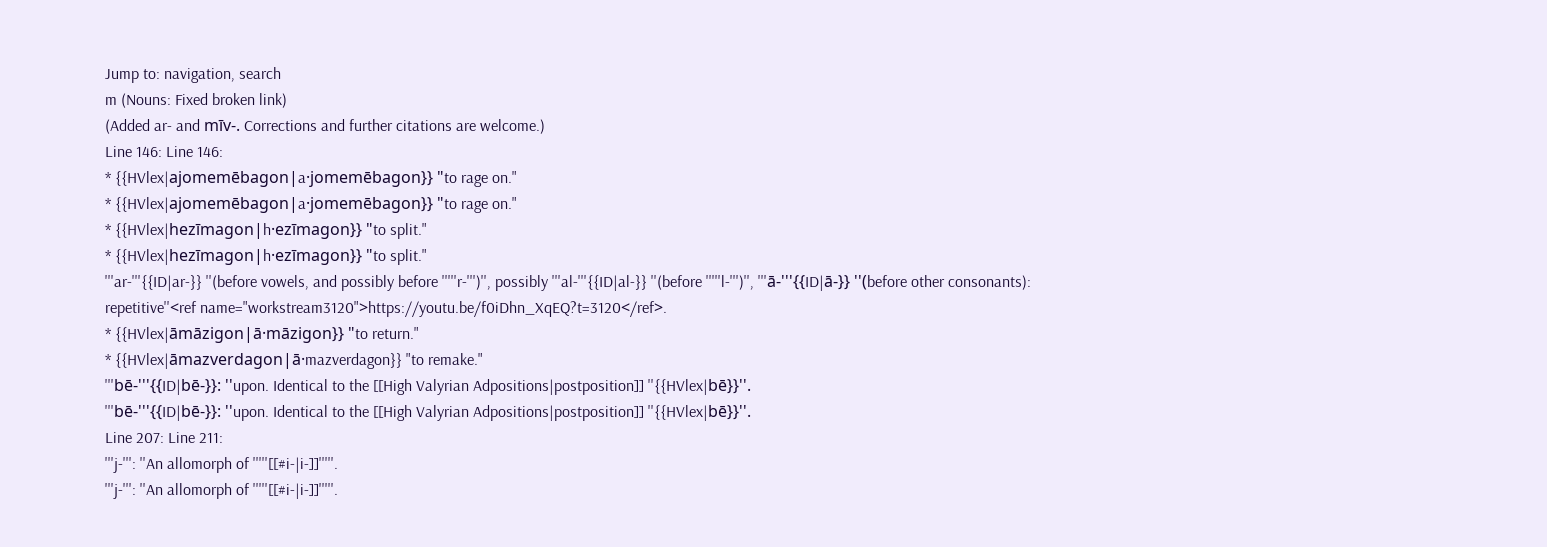Jump to: navigation, search
m (Nouns: Fixed broken link)
(Added ar- and mīv-. Corrections and further citations are welcome.)
Line 146: Line 146:
* {{HVlex|ajomemēbagon|a·jomemēbagon}} "to rage on."
* {{HVlex|ajomemēbagon|a·jomemēbagon}} "to rage on."
* {{HVlex|hezīmagon|h·ezīmagon}} "to split."
* {{HVlex|hezīmagon|h·ezīmagon}} "to split."
'''ar-'''{{ID|ar-}} ''(before vowels, and possibly before '''''r-''')'', possibly '''al-'''{{ID|al-}} ''(before '''''l-''')'', '''ā-'''{{ID|ā-}} ''(before other consonants): repetitive''<ref name="workstream3120">https://youtu.be/f0iDhn_XqEQ?t=3120</ref>.
* {{HVlex|āmāzigon|ā·māzigon}} "to return."
* {{HVlex|āmazverdagon|ā·mazverdagon}} "to remake."
'''bē-'''{{ID|bē-}}: ''upon. Identical to the [[High Valyrian Adpositions|postposition]] ''{{HVlex|bē}}''.
'''bē-'''{{ID|bē-}}: ''upon. Identical to the [[High Valyrian Adpositions|postposition]] ''{{HVlex|bē}}''.
Line 207: Line 211:
'''j-''': ''An allomorph of '''''[[#i-|i-]]'''''.
'''j-''': ''An allomorph of '''''[[#i-|i-]]'''''.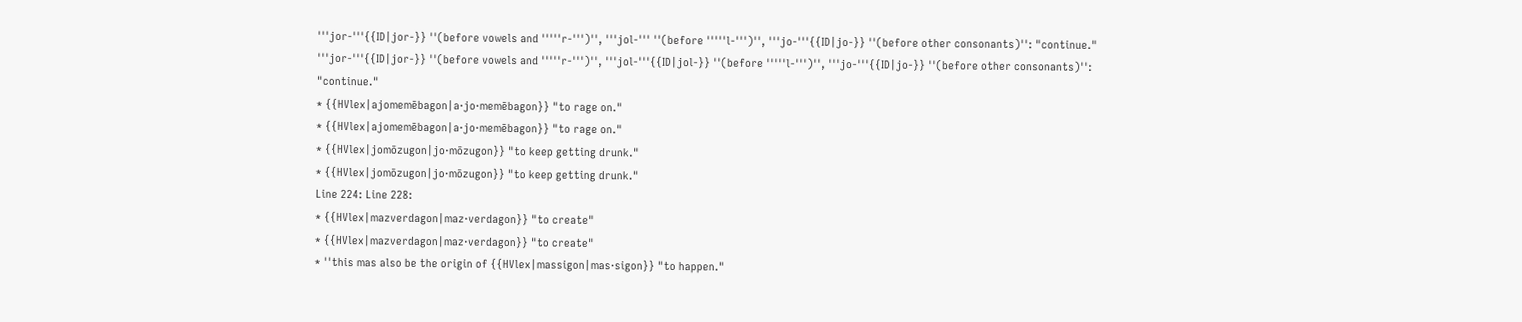'''jor-'''{{ID|jor-}} ''(before vowels and '''''r-''')'', '''jol-''' ''(before '''''l-''')'', '''jo-'''{{ID|jo-}} ''(before other consonants)'': "continue."
'''jor-'''{{ID|jor-}} ''(before vowels and '''''r-''')'', '''jol-'''{{ID|jol-}} ''(before '''''l-''')'', '''jo-'''{{ID|jo-}} ''(before other consonants)'': "continue."
* {{HVlex|ajomemēbagon|a·jo·memēbagon}} "to rage on."
* {{HVlex|ajomemēbagon|a·jo·memēbagon}} "to rage on."
* {{HVlex|jomōzugon|jo·mōzugon}} "to keep getting drunk."
* {{HVlex|jomōzugon|jo·mōzugon}} "to keep getting drunk."
Line 224: Line 228:
* {{HVlex|mazverdagon|maz·verdagon}} "to create"
* {{HVlex|mazverdagon|maz·verdagon}} "to create"
* ''this mas also be the origin of {{HVlex|massigon|mas·sigon}} "to happen."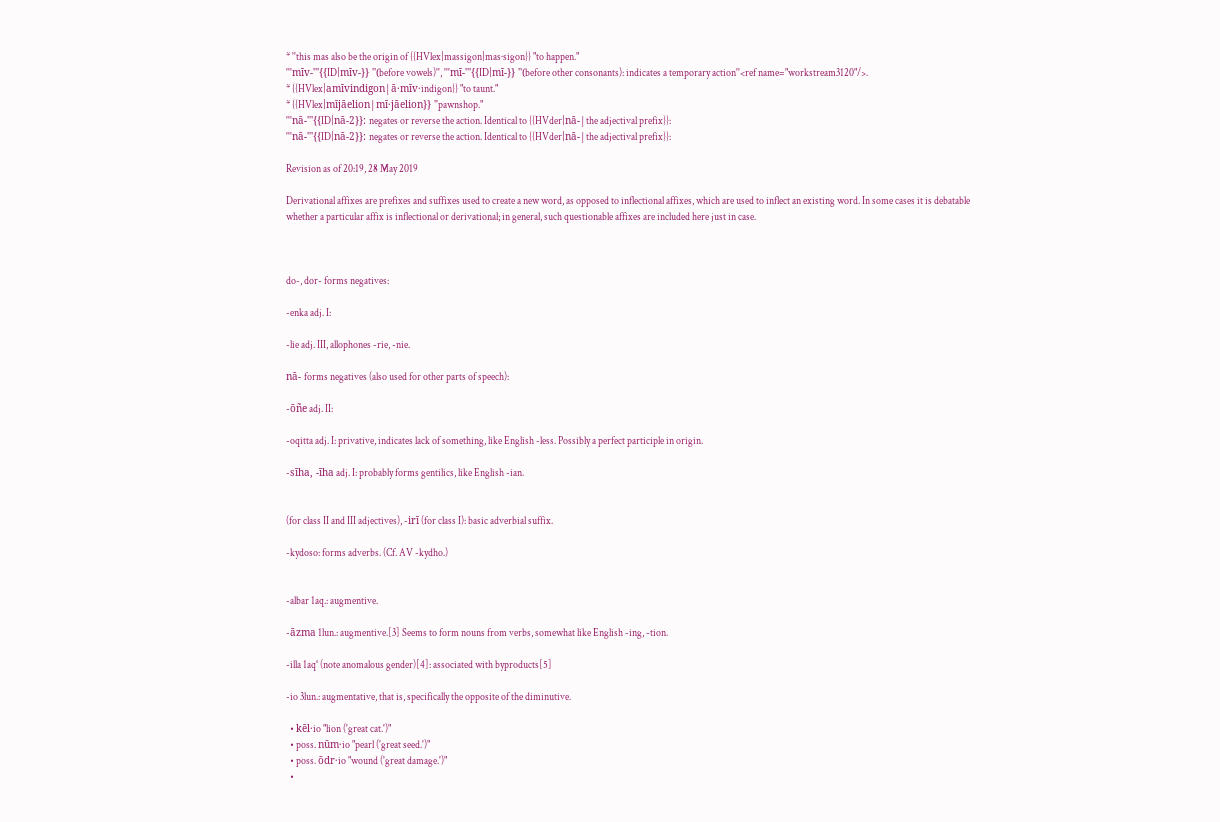* ''this mas also be the origin of {{HVlex|massigon|mas·sigon}} "to happen."
'''mīv-'''{{ID|mīv-}} ''(before vowels)'', '''mī-'''{{ID|mī-}} ''(before other consonants): indicates a temporary action''<ref name="workstream3120"/>.
* {{HVlex|amīvindigon|ā·mīv·indigon}} "to taunt."
* {{HVlex|mījāelion|mī·jāelion}} "pawnshop."
'''nā-'''{{ID|nā-2}}: negates or reverse the action. Identical to {{HVder|nā-|the adjectival prefix}}:
'''nā-'''{{ID|nā-2}}: negates or reverse the action. Identical to {{HVder|nā-|the adjectival prefix}}:

Revision as of 20:19, 28 May 2019

Derivational affixes are prefixes and suffixes used to create a new word, as opposed to inflectional affixes, which are used to inflect an existing word. In some cases it is debatable whether a particular affix is inflectional or derivational; in general, such questionable affixes are included here just in case.



do-, dor- forms negatives:

-enka adj. I:

-lie adj. III, allophones -rie, -nie.

nā- forms negatives (also used for other parts of speech):

-ōñe adj. II:

-oqitta adj. I: privative, indicates lack of something, like English -less. Possibly a perfect participle in origin.

-sīha, -īha adj. I: probably forms gentilics, like English -ian.


(for class II and III adjectives), -irī (for class I): basic adverbial suffix.

-kydoso: forms adverbs. (Cf. AV -kydho.)


-albar 1aq.: augmentive.

-āzma 1lun.: augmentive.[3] Seems to form nouns from verbs, somewhat like English -ing, -tion.

-illa 1aq° (note anomalous gender)[4]: associated with byproducts[5]

-io 3lun.: augmentative, that is, specifically the opposite of the diminutive.

  • kēl·io "lion ('great cat.')"
  • poss. nūm·io "pearl ('great seed.')"
  • poss. ōdr·io "wound ('great damage.')"
  •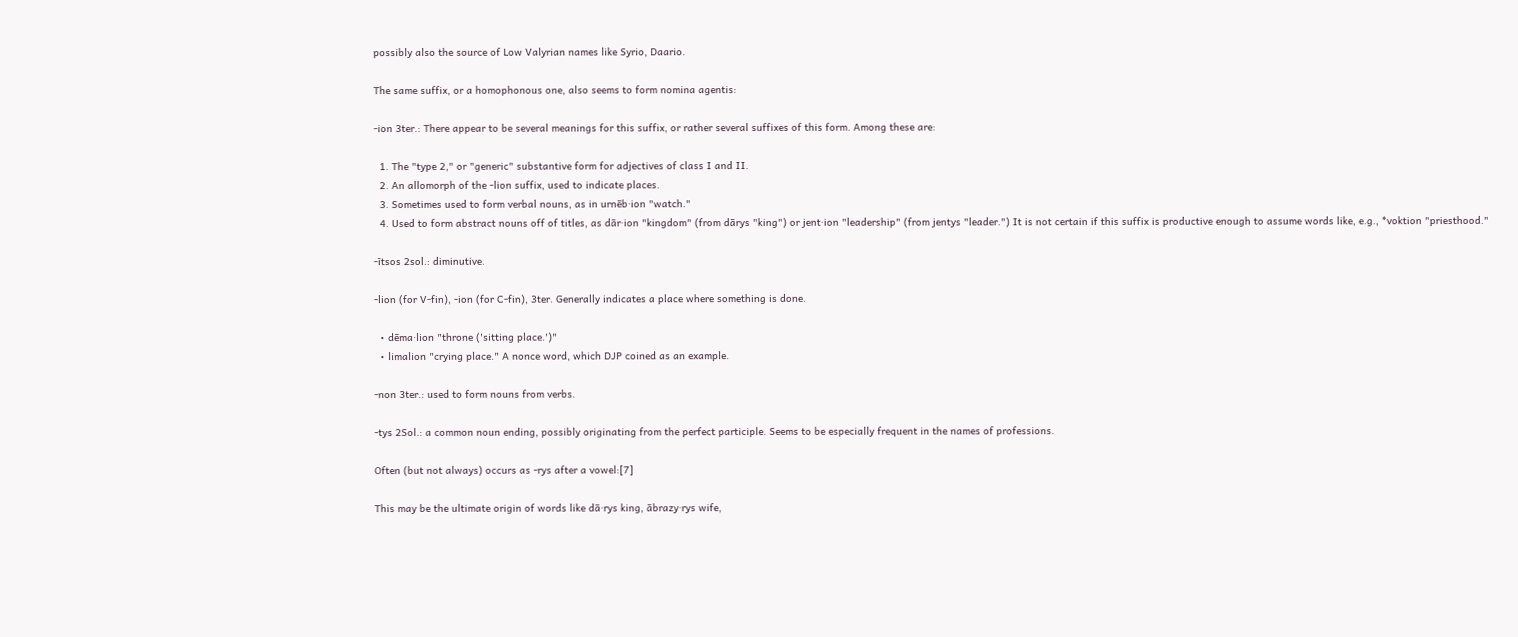possibly also the source of Low Valyrian names like Syrio, Daario.

The same suffix, or a homophonous one, also seems to form nomina agentis:

-ion 3ter.: There appear to be several meanings for this suffix, or rather several suffixes of this form. Among these are:

  1. The "type 2," or "generic" substantive form for adjectives of class I and II.
  2. An allomorph of the -lion suffix, used to indicate places.
  3. Sometimes used to form verbal nouns, as in urnēb·ion "watch."
  4. Used to form abstract nouns off of titles, as dār·ion "kingdom" (from dārys "king") or jent·ion "leadership" (from jentys "leader.") It is not certain if this suffix is productive enough to assume words like, e.g., *voktion "priesthood."

-ītsos 2sol.: diminutive.

-lion (for V-fin), -ion (for C-fin), 3ter. Generally indicates a place where something is done.

  • dēma·lion "throne ('sitting place.')"
  • limalion "crying place." A nonce word, which DJP coined as an example.

-non 3ter.: used to form nouns from verbs.

-tys 2Sol.: a common noun ending, possibly originating from the perfect participle. Seems to be especially frequent in the names of professions.

Often (but not always) occurs as -rys after a vowel:[7]

This may be the ultimate origin of words like dā·rys king, ābrazy·rys wife,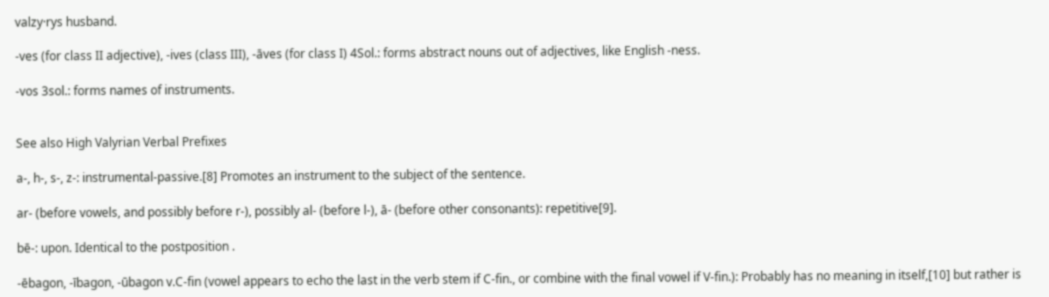valzy·rys husband.

-ves (for class II adjective), -ives (class III), -āves (for class I) 4Sol.: forms abstract nouns out of adjectives, like English -ness.

-vos 3sol.: forms names of instruments.


See also High Valyrian Verbal Prefixes

a-, h-, s-, z-: instrumental-passive.[8] Promotes an instrument to the subject of the sentence.

ar- (before vowels, and possibly before r-), possibly al- (before l-), ā- (before other consonants): repetitive[9].

bē-: upon. Identical to the postposition .

-ēbagon, -ībagon, -ūbagon v.C-fin (vowel appears to echo the last in the verb stem if C-fin., or combine with the final vowel if V-fin.): Probably has no meaning in itself,[10] but rather is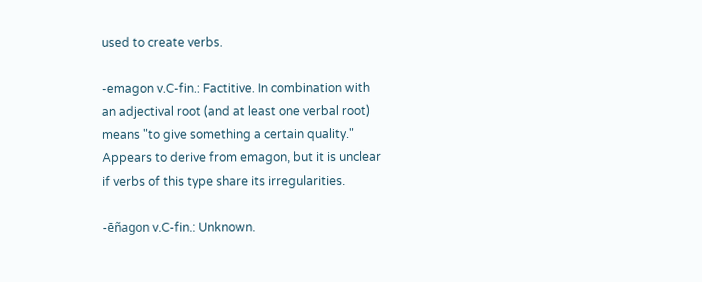used to create verbs.

-emagon v.C-fin.: Factitive. In combination with an adjectival root (and at least one verbal root) means "to give something a certain quality." Appears to derive from emagon, but it is unclear if verbs of this type share its irregularities.

-ēñagon v.C-fin.: Unknown.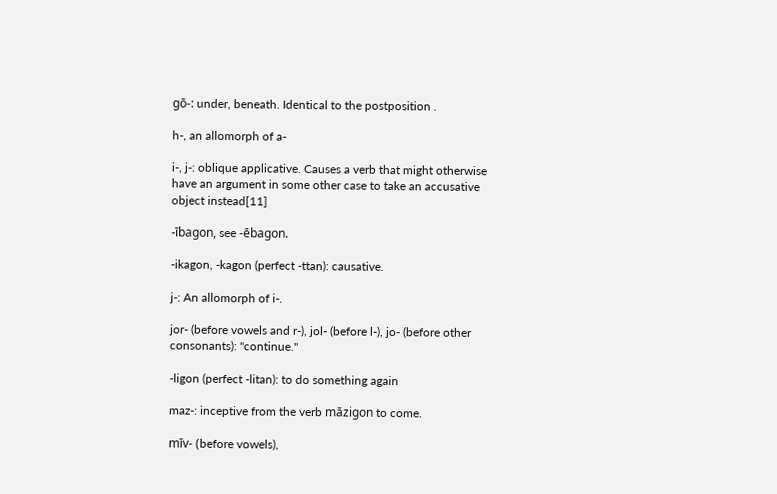gō-: under, beneath. Identical to the postposition .

h-, an allomorph of a-

i-, j-: oblique applicative. Causes a verb that might otherwise have an argument in some other case to take an accusative object instead[11]

-ībagon, see -ēbagon.

-ikagon, -kagon (perfect -ttan): causative.

j-: An allomorph of i-.

jor- (before vowels and r-), jol- (before l-), jo- (before other consonants): "continue."

-ligon (perfect -litan): to do something again

maz-: inceptive from the verb māzigon to come.

mīv- (before vowels),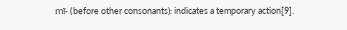mī- (before other consonants): indicates a temporary action[9].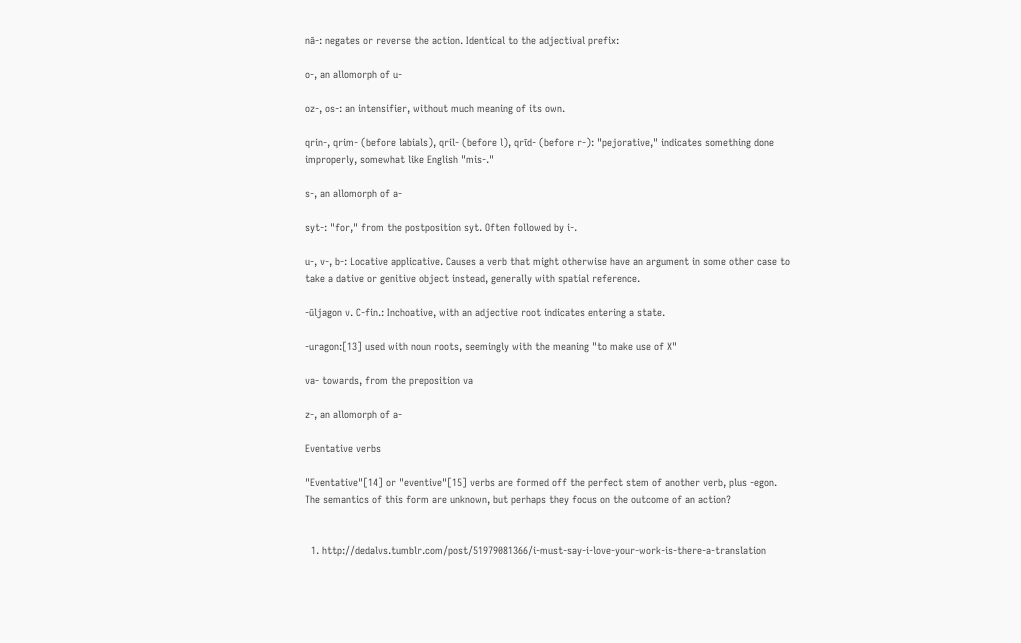nā-: negates or reverse the action. Identical to the adjectival prefix:

o-, an allomorph of u-

oz-, os-: an intensifier, without much meaning of its own.

qrin-, qrim- (before labials), qril- (before l), qrīd- (before r-): "pejorative," indicates something done improperly, somewhat like English "mis-."

s-, an allomorph of a-

syt-: "for," from the postposition syt. Often followed by i-.

u-, v-, b-: Locative applicative. Causes a verb that might otherwise have an argument in some other case to take a dative or genitive object instead, generally with spatial reference.

-ūljagon v. C-fin.: Inchoative, with an adjective root indicates entering a state.

-uragon:[13] used with noun roots, seemingly with the meaning "to make use of X"

va- towards, from the preposition va

z-, an allomorph of a-

Eventative verbs

"Eventative"[14] or "eventive"[15] verbs are formed off the perfect stem of another verb, plus -egon. The semantics of this form are unknown, but perhaps they focus on the outcome of an action?


  1. http://dedalvs.tumblr.com/post/51979081366/i-must-say-i-love-your-work-is-there-a-translation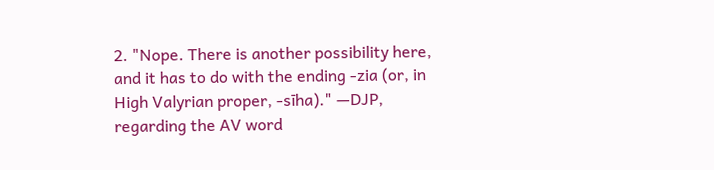2. "Nope. There is another possibility here, and it has to do with the ending -zia (or, in High Valyrian proper, -sīha)." —DJP, regarding the AV word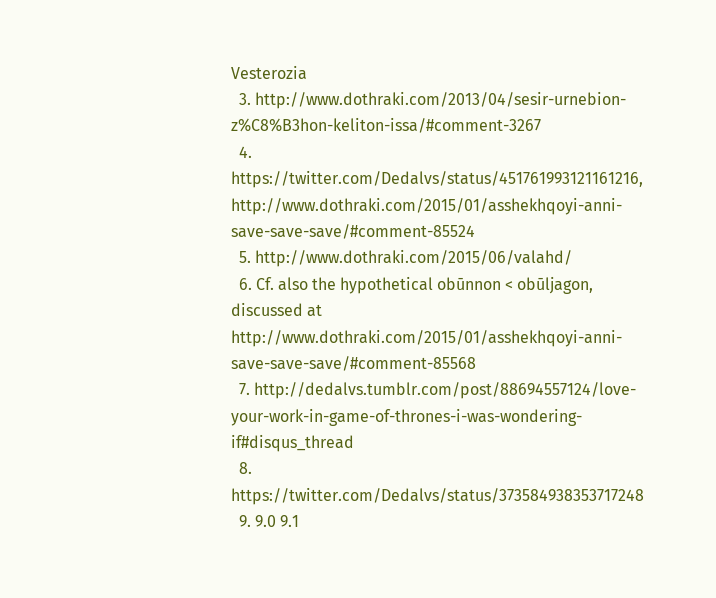Vesterozia
  3. http://www.dothraki.com/2013/04/sesir-urnebion-z%C8%B3hon-keliton-issa/#comment-3267
  4. https://twitter.com/Dedalvs/status/451761993121161216, http://www.dothraki.com/2015/01/asshekhqoyi-anni-save-save-save/#comment-85524
  5. http://www.dothraki.com/2015/06/valahd/
  6. Cf. also the hypothetical obūnnon < obūljagon, discussed at http://www.dothraki.com/2015/01/asshekhqoyi-anni-save-save-save/#comment-85568
  7. http://dedalvs.tumblr.com/post/88694557124/love-your-work-in-game-of-thrones-i-was-wondering-if#disqus_thread
  8. https://twitter.com/Dedalvs/status/373584938353717248
  9. 9.0 9.1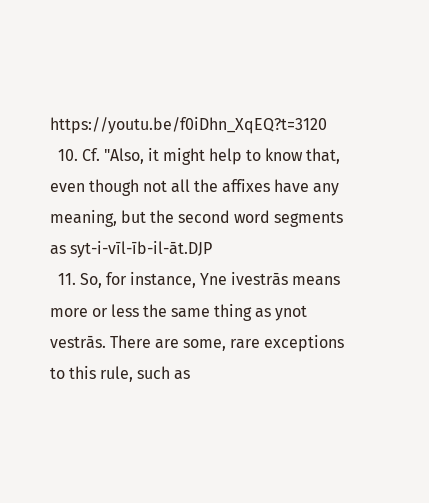https://youtu.be/f0iDhn_XqEQ?t=3120
  10. Cf. "Also, it might help to know that, even though not all the affixes have any meaning, but the second word segments as syt-i-vīl-īb-il-āt.DJP
  11. So, for instance, Yne ivestrās means more or less the same thing as ynot vestrās. There are some, rare exceptions to this rule, such as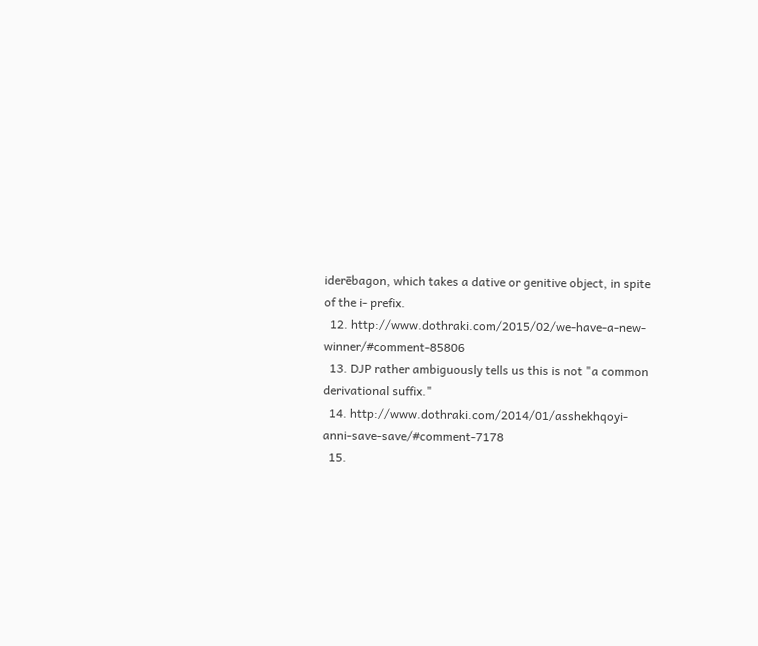iderēbagon, which takes a dative or genitive object, in spite of the i- prefix.
  12. http://www.dothraki.com/2015/02/we-have-a-new-winner/#comment-85806
  13. DJP rather ambiguously tells us this is not "a common derivational suffix."
  14. http://www.dothraki.com/2014/01/asshekhqoyi-anni-save-save/#comment-7178
  15.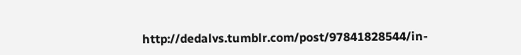http://dedalvs.tumblr.com/post/97841828544/in-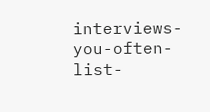interviews-you-often-list-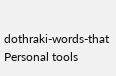dothraki-words-that
Personal tools